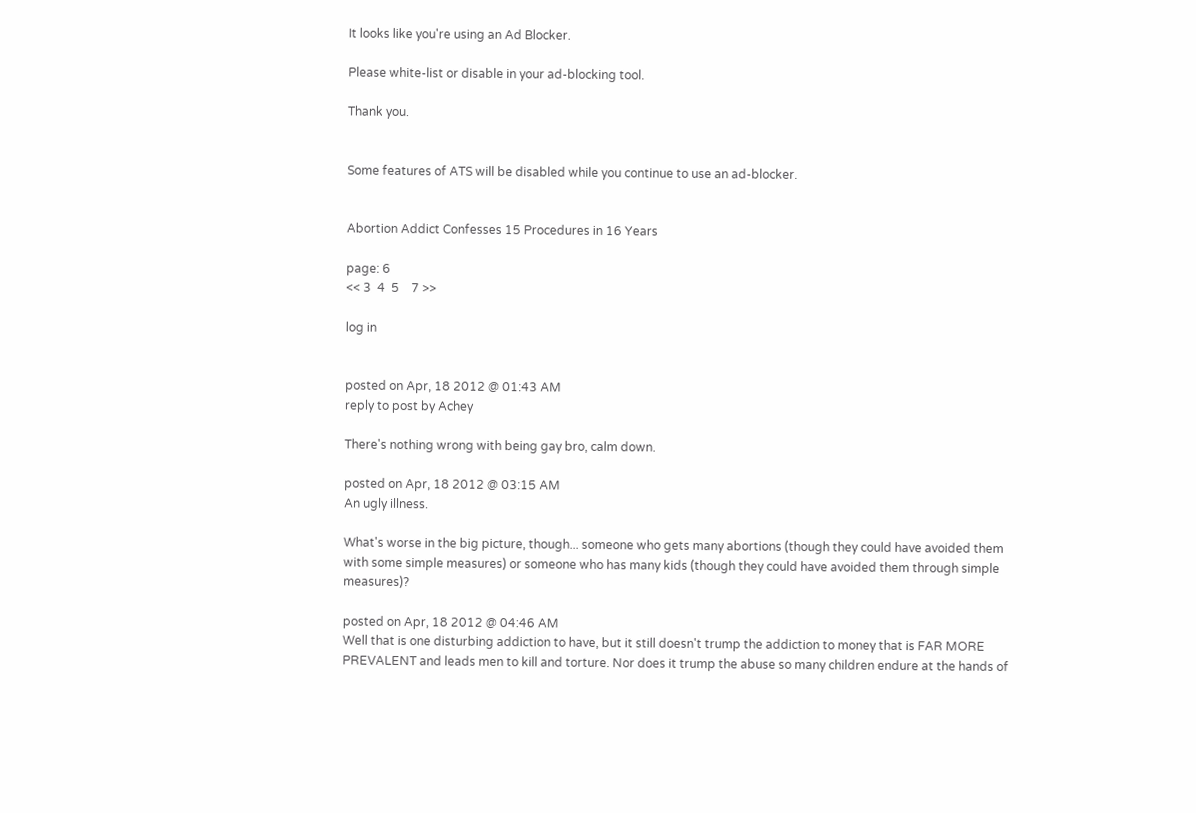It looks like you're using an Ad Blocker.

Please white-list or disable in your ad-blocking tool.

Thank you.


Some features of ATS will be disabled while you continue to use an ad-blocker.


Abortion Addict Confesses 15 Procedures in 16 Years

page: 6
<< 3  4  5    7 >>

log in


posted on Apr, 18 2012 @ 01:43 AM
reply to post by Achey

There's nothing wrong with being gay bro, calm down.

posted on Apr, 18 2012 @ 03:15 AM
An ugly illness.

What's worse in the big picture, though... someone who gets many abortions (though they could have avoided them with some simple measures) or someone who has many kids (though they could have avoided them through simple measures)?

posted on Apr, 18 2012 @ 04:46 AM
Well that is one disturbing addiction to have, but it still doesn't trump the addiction to money that is FAR MORE PREVALENT and leads men to kill and torture. Nor does it trump the abuse so many children endure at the hands of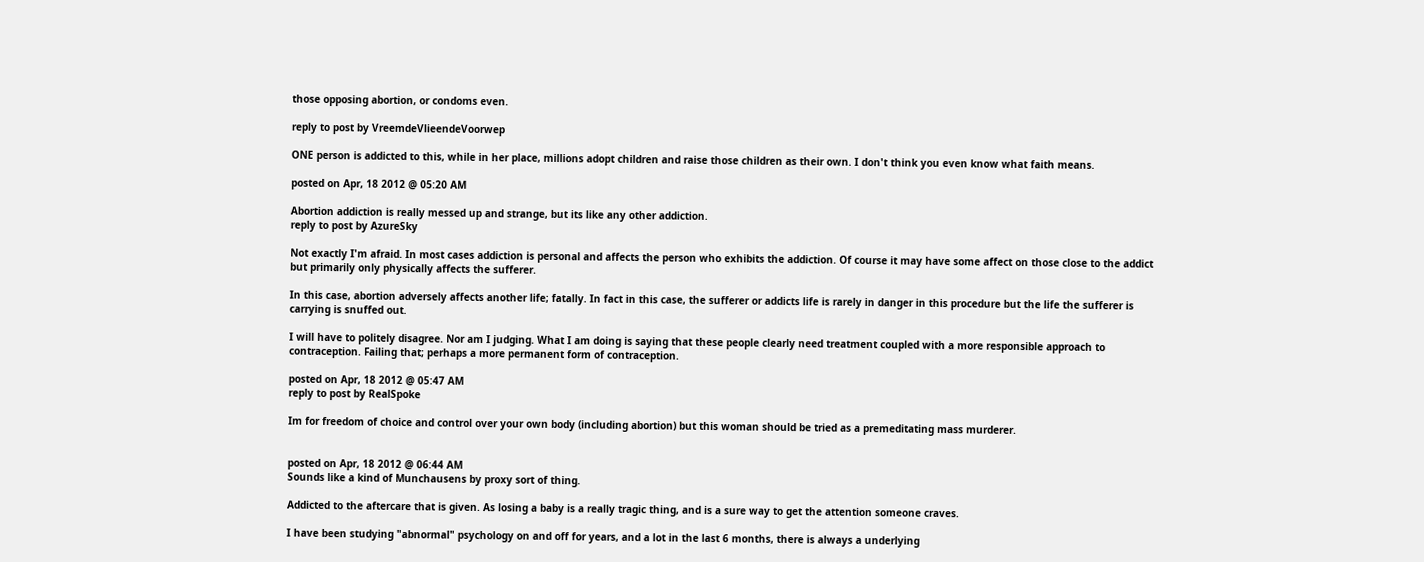those opposing abortion, or condoms even.

reply to post by VreemdeVlieendeVoorwep

ONE person is addicted to this, while in her place, millions adopt children and raise those children as their own. I don't think you even know what faith means.

posted on Apr, 18 2012 @ 05:20 AM

Abortion addiction is really messed up and strange, but its like any other addiction.
reply to post by AzureSky

Not exactly I'm afraid. In most cases addiction is personal and affects the person who exhibits the addiction. Of course it may have some affect on those close to the addict but primarily only physically affects the sufferer.

In this case, abortion adversely affects another life; fatally. In fact in this case, the sufferer or addicts life is rarely in danger in this procedure but the life the sufferer is carrying is snuffed out.

I will have to politely disagree. Nor am I judging. What I am doing is saying that these people clearly need treatment coupled with a more responsible approach to contraception. Failing that; perhaps a more permanent form of contraception.

posted on Apr, 18 2012 @ 05:47 AM
reply to post by RealSpoke

Im for freedom of choice and control over your own body (including abortion) but this woman should be tried as a premeditating mass murderer.


posted on Apr, 18 2012 @ 06:44 AM
Sounds like a kind of Munchausens by proxy sort of thing.

Addicted to the aftercare that is given. As losing a baby is a really tragic thing, and is a sure way to get the attention someone craves.

I have been studying "abnormal" psychology on and off for years, and a lot in the last 6 months, there is always a underlying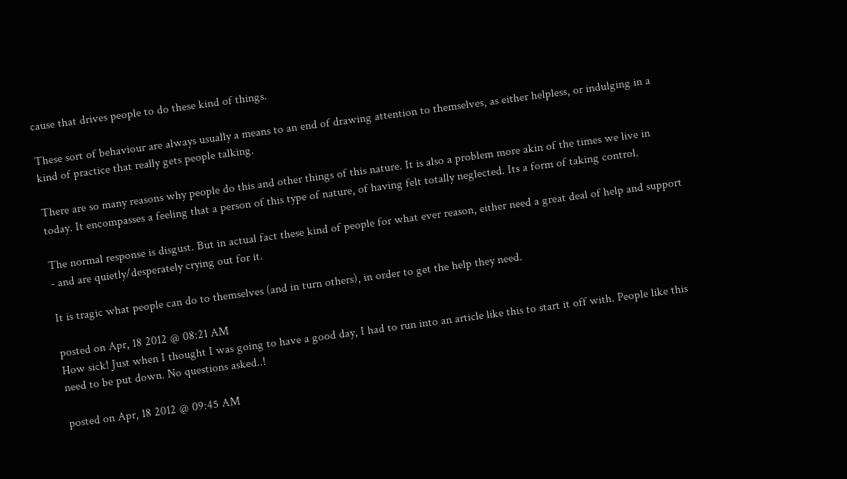cause that drives people to do these kind of things.

These sort of behaviour are always usually a means to an end of drawing attention to themselves, as either helpless, or indulging in a kind of practice that really gets people talking.

There are so many reasons why people do this and other things of this nature. It is also a problem more akin of the times we live in today. It encompasses a feeling that a person of this type of nature, of having felt totally neglected. Its a form of taking control.

The normal response is disgust. But in actual fact these kind of people for what ever reason, either need a great deal of help and support - and are quietly/desperately crying out for it.

It is tragic what people can do to themselves (and in turn others), in order to get the help they need.

posted on Apr, 18 2012 @ 08:21 AM
How sick! Just when I thought I was going to have a good day, I had to run into an article like this to start it off with. People like this need to be put down. No questions asked..!

posted on Apr, 18 2012 @ 09:45 AM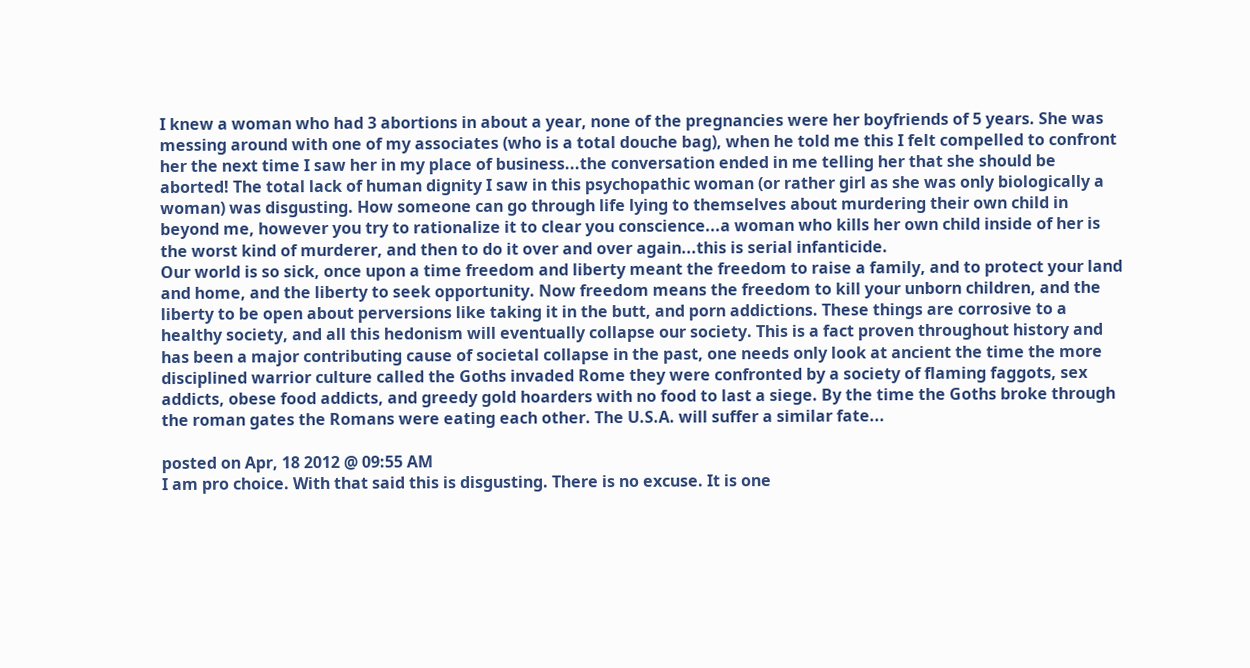I knew a woman who had 3 abortions in about a year, none of the pregnancies were her boyfriends of 5 years. She was messing around with one of my associates (who is a total douche bag), when he told me this I felt compelled to confront her the next time I saw her in my place of business...the conversation ended in me telling her that she should be aborted! The total lack of human dignity I saw in this psychopathic woman (or rather girl as she was only biologically a woman) was disgusting. How someone can go through life lying to themselves about murdering their own child in beyond me, however you try to rationalize it to clear you conscience...a woman who kills her own child inside of her is the worst kind of murderer, and then to do it over and over again...this is serial infanticide.
Our world is so sick, once upon a time freedom and liberty meant the freedom to raise a family, and to protect your land and home, and the liberty to seek opportunity. Now freedom means the freedom to kill your unborn children, and the liberty to be open about perversions like taking it in the butt, and porn addictions. These things are corrosive to a healthy society, and all this hedonism will eventually collapse our society. This is a fact proven throughout history and has been a major contributing cause of societal collapse in the past, one needs only look at ancient the time the more disciplined warrior culture called the Goths invaded Rome they were confronted by a society of flaming faggots, sex addicts, obese food addicts, and greedy gold hoarders with no food to last a siege. By the time the Goths broke through the roman gates the Romans were eating each other. The U.S.A. will suffer a similar fate...

posted on Apr, 18 2012 @ 09:55 AM
I am pro choice. With that said this is disgusting. There is no excuse. It is one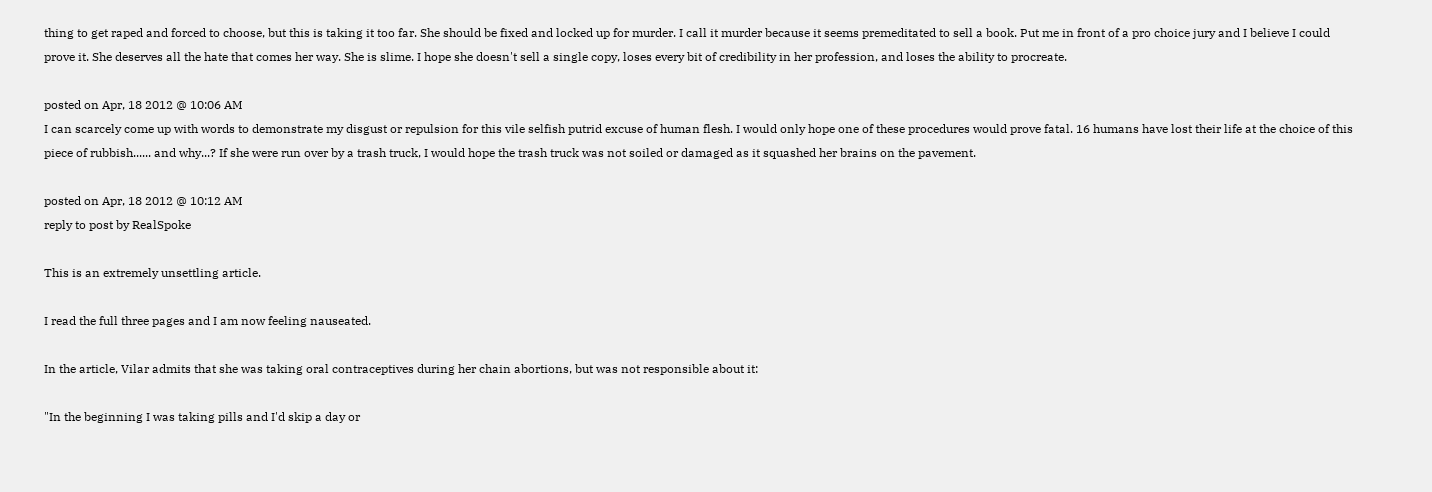thing to get raped and forced to choose, but this is taking it too far. She should be fixed and locked up for murder. I call it murder because it seems premeditated to sell a book. Put me in front of a pro choice jury and I believe I could prove it. She deserves all the hate that comes her way. She is slime. I hope she doesn't sell a single copy, loses every bit of credibility in her profession, and loses the ability to procreate.

posted on Apr, 18 2012 @ 10:06 AM
I can scarcely come up with words to demonstrate my disgust or repulsion for this vile selfish putrid excuse of human flesh. I would only hope one of these procedures would prove fatal. 16 humans have lost their life at the choice of this piece of rubbish...... and why...? If she were run over by a trash truck, I would hope the trash truck was not soiled or damaged as it squashed her brains on the pavement.

posted on Apr, 18 2012 @ 10:12 AM
reply to post by RealSpoke

This is an extremely unsettling article.

I read the full three pages and I am now feeling nauseated.

In the article, Vilar admits that she was taking oral contraceptives during her chain abortions, but was not responsible about it:

"In the beginning I was taking pills and I'd skip a day or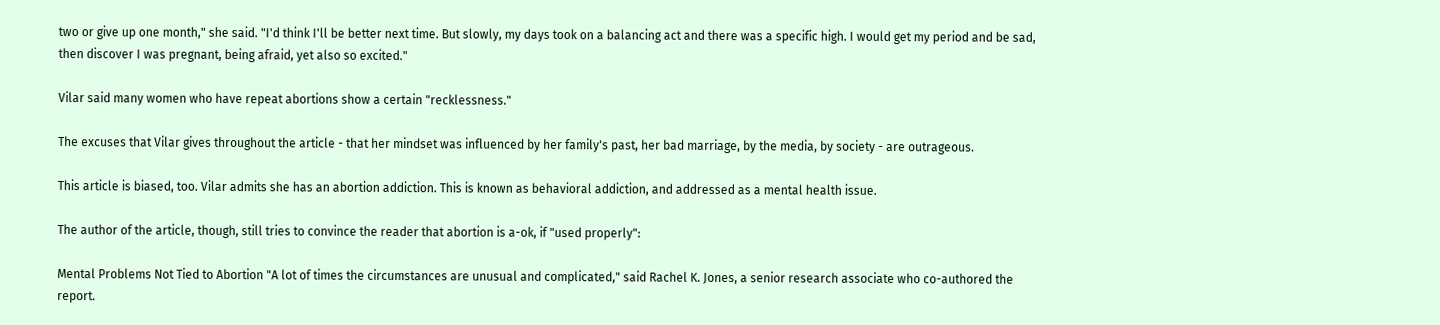two or give up one month," she said. "I'd think I'll be better next time. But slowly, my days took on a balancing act and there was a specific high. I would get my period and be sad, then discover I was pregnant, being afraid, yet also so excited."

Vilar said many women who have repeat abortions show a certain "recklessness."

The excuses that Vilar gives throughout the article - that her mindset was influenced by her family's past, her bad marriage, by the media, by society - are outrageous.

This article is biased, too. Vilar admits she has an abortion addiction. This is known as behavioral addiction, and addressed as a mental health issue.

The author of the article, though, still tries to convince the reader that abortion is a-ok, if "used properly":

Mental Problems Not Tied to Abortion "A lot of times the circumstances are unusual and complicated," said Rachel K. Jones, a senior research associate who co-authored the report.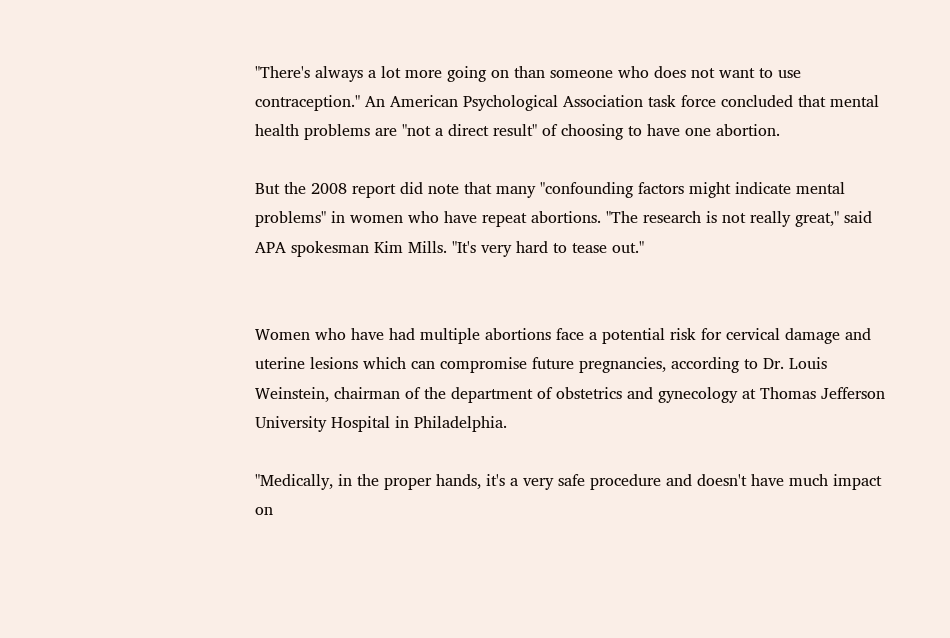"There's always a lot more going on than someone who does not want to use contraception." An American Psychological Association task force concluded that mental health problems are "not a direct result" of choosing to have one abortion.

But the 2008 report did note that many "confounding factors might indicate mental problems" in women who have repeat abortions. "The research is not really great," said APA spokesman Kim Mills. "It's very hard to tease out."


Women who have had multiple abortions face a potential risk for cervical damage and uterine lesions which can compromise future pregnancies, according to Dr. Louis Weinstein, chairman of the department of obstetrics and gynecology at Thomas Jefferson University Hospital in Philadelphia.

"Medically, in the proper hands, it's a very safe procedure and doesn't have much impact on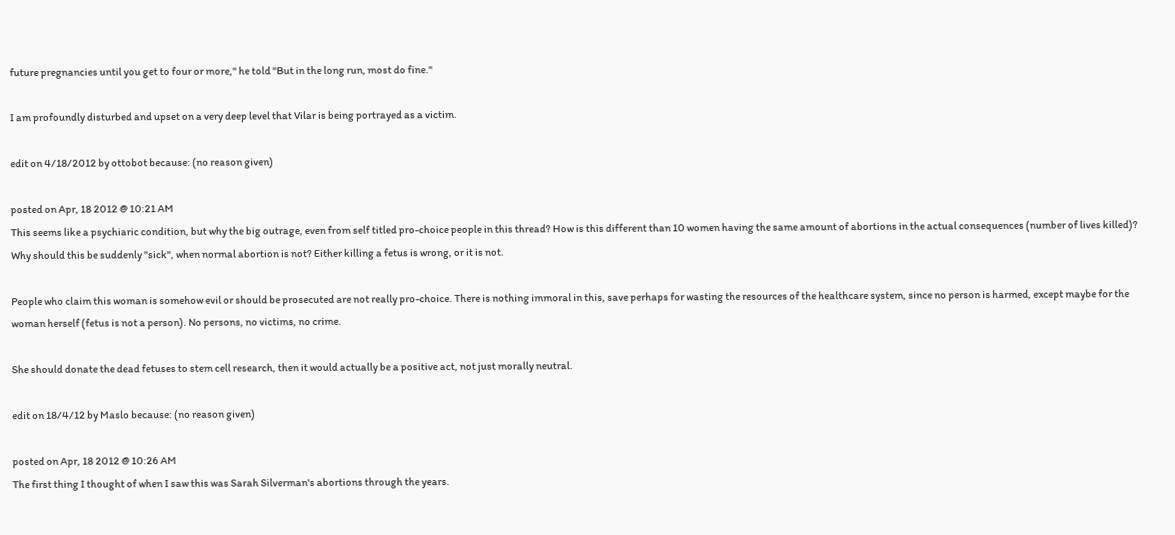future pregnancies until you get to four or more," he told "But in the long run, most do fine."

I am profoundly disturbed and upset on a very deep level that Vilar is being portrayed as a victim.

edit on 4/18/2012 by ottobot because: (no reason given)

posted on Apr, 18 2012 @ 10:21 AM
This seems like a psychiaric condition, but why the big outrage, even from self titled pro-choice people in this thread? How is this different than 10 women having the same amount of abortions in the actual consequences (number of lives killed)? Why should this be suddenly "sick", when normal abortion is not? Either killing a fetus is wrong, or it is not.

People who claim this woman is somehow evil or should be prosecuted are not really pro-choice. There is nothing immoral in this, save perhaps for wasting the resources of the healthcare system, since no person is harmed, except maybe for the woman herself (fetus is not a person). No persons, no victims, no crime.

She should donate the dead fetuses to stem cell research, then it would actually be a positive act, not just morally neutral.

edit on 18/4/12 by Maslo because: (no reason given)

posted on Apr, 18 2012 @ 10:26 AM
The first thing I thought of when I saw this was Sarah Silverman's abortions through the years.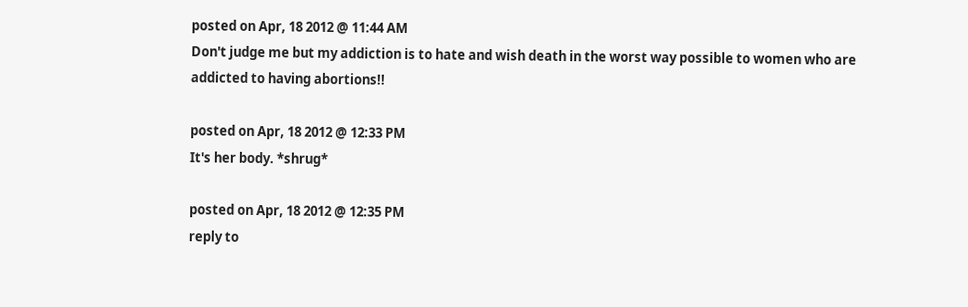posted on Apr, 18 2012 @ 11:44 AM
Don't judge me but my addiction is to hate and wish death in the worst way possible to women who are addicted to having abortions!!

posted on Apr, 18 2012 @ 12:33 PM
It's her body. *shrug*

posted on Apr, 18 2012 @ 12:35 PM
reply to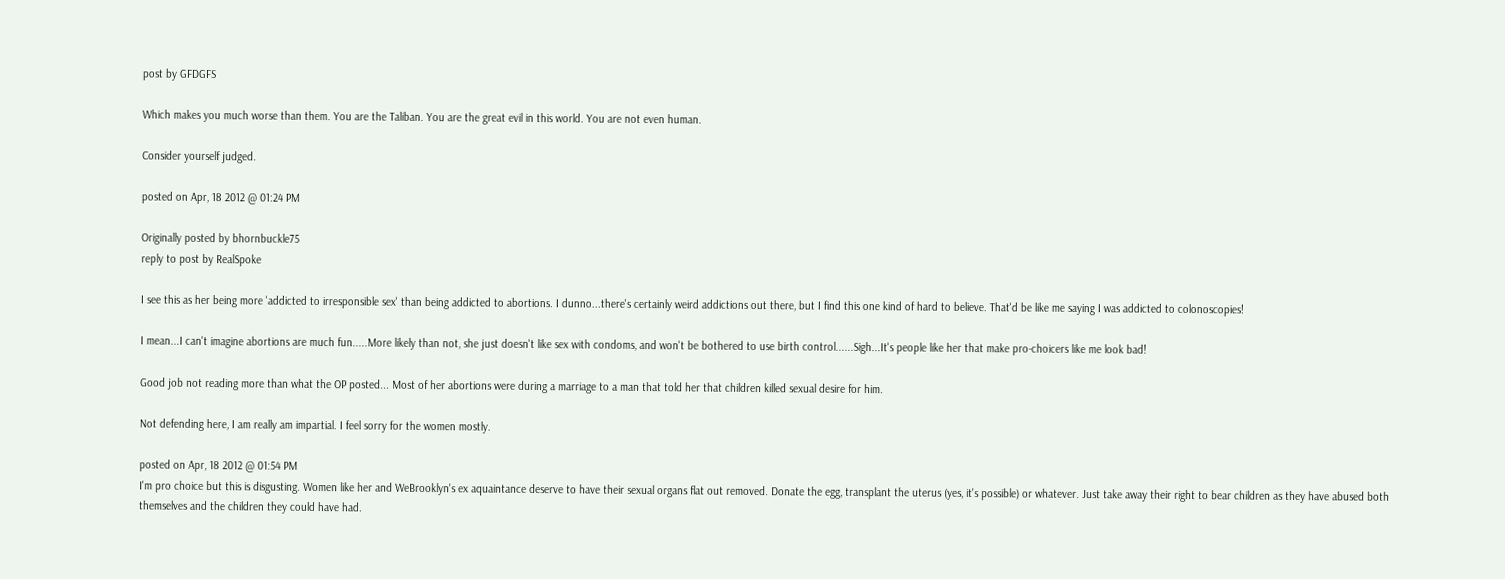post by GFDGFS

Which makes you much worse than them. You are the Taliban. You are the great evil in this world. You are not even human.

Consider yourself judged.

posted on Apr, 18 2012 @ 01:24 PM

Originally posted by bhornbuckle75
reply to post by RealSpoke

I see this as her being more 'addicted to irresponsible sex' than being addicted to abortions. I dunno...there's certainly weird addictions out there, but I find this one kind of hard to believe. That'd be like me saying I was addicted to colonoscopies!

I mean...I can't imagine abortions are much fun.....More likely than not, she just doesn't like sex with condoms, and won't be bothered to use birth control......Sigh...It's people like her that make pro-choicers like me look bad!

Good job not reading more than what the OP posted... Most of her abortions were during a marriage to a man that told her that children killed sexual desire for him.

Not defending here, I am really am impartial. I feel sorry for the women mostly.

posted on Apr, 18 2012 @ 01:54 PM
I'm pro choice but this is disgusting. Women like her and WeBrooklyn's ex aquaintance deserve to have their sexual organs flat out removed. Donate the egg, transplant the uterus (yes, it's possible) or whatever. Just take away their right to bear children as they have abused both themselves and the children they could have had.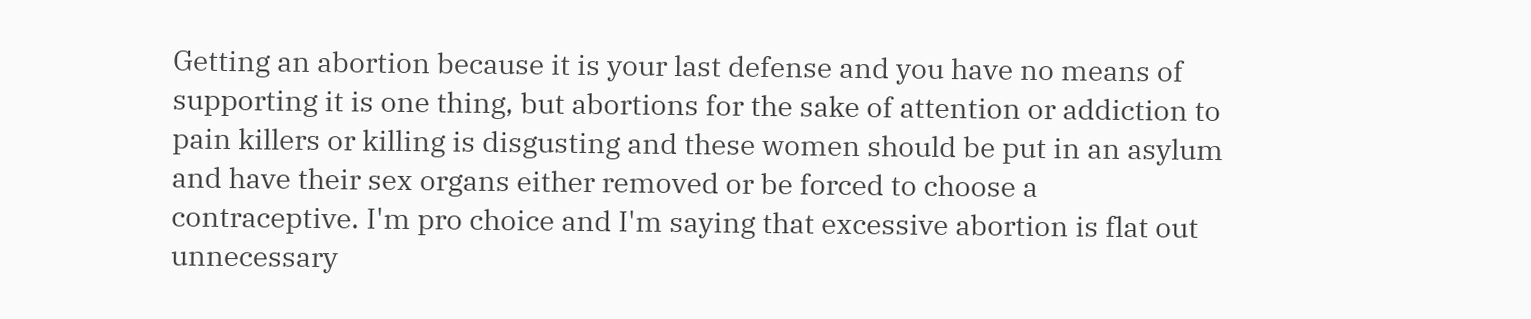Getting an abortion because it is your last defense and you have no means of supporting it is one thing, but abortions for the sake of attention or addiction to pain killers or killing is disgusting and these women should be put in an asylum and have their sex organs either removed or be forced to choose a contraceptive. I'm pro choice and I'm saying that excessive abortion is flat out unnecessary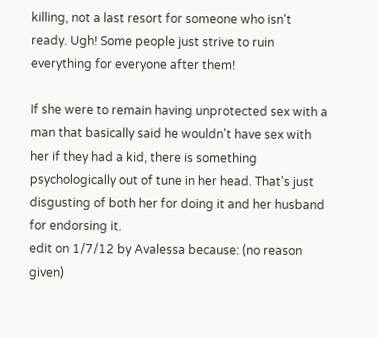killing, not a last resort for someone who isn't ready. Ugh! Some people just strive to ruin everything for everyone after them!

If she were to remain having unprotected sex with a man that basically said he wouldn't have sex with her if they had a kid, there is something psychologically out of tune in her head. That's just disgusting of both her for doing it and her husband for endorsing it.
edit on 1/7/12 by Avalessa because: (no reason given)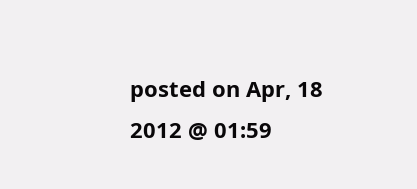posted on Apr, 18 2012 @ 01:59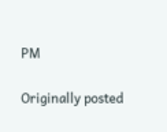PM

Originally posted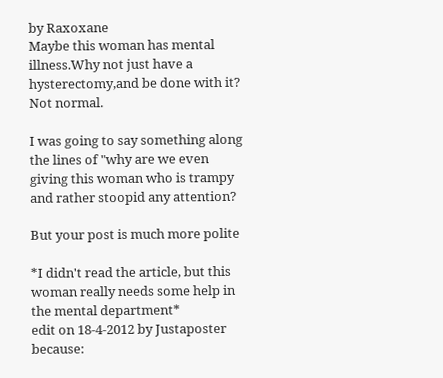by Raxoxane
Maybe this woman has mental illness.Why not just have a hysterectomy,and be done with it? Not normal.

I was going to say something along the lines of "why are we even giving this woman who is trampy and rather stoopid any attention?

But your post is much more polite

*I didn't read the article, but this woman really needs some help in the mental department*
edit on 18-4-2012 by Justaposter because: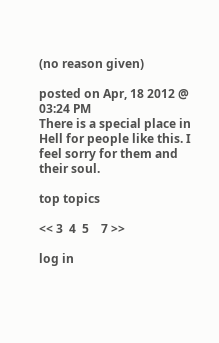(no reason given)

posted on Apr, 18 2012 @ 03:24 PM
There is a special place in Hell for people like this. I feel sorry for them and their soul.

top topics

<< 3  4  5    7 >>

log in